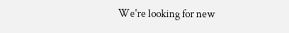We're looking for new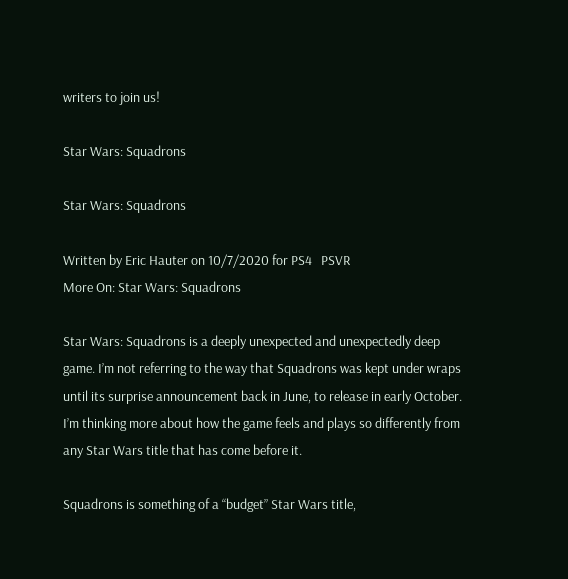writers to join us!

Star Wars: Squadrons

Star Wars: Squadrons

Written by Eric Hauter on 10/7/2020 for PS4   PSVR
More On: Star Wars: Squadrons

Star Wars: Squadrons is a deeply unexpected and unexpectedly deep game. I’m not referring to the way that Squadrons was kept under wraps until its surprise announcement back in June, to release in early October. I’m thinking more about how the game feels and plays so differently from any Star Wars title that has come before it.

Squadrons is something of a “budget” Star Wars title,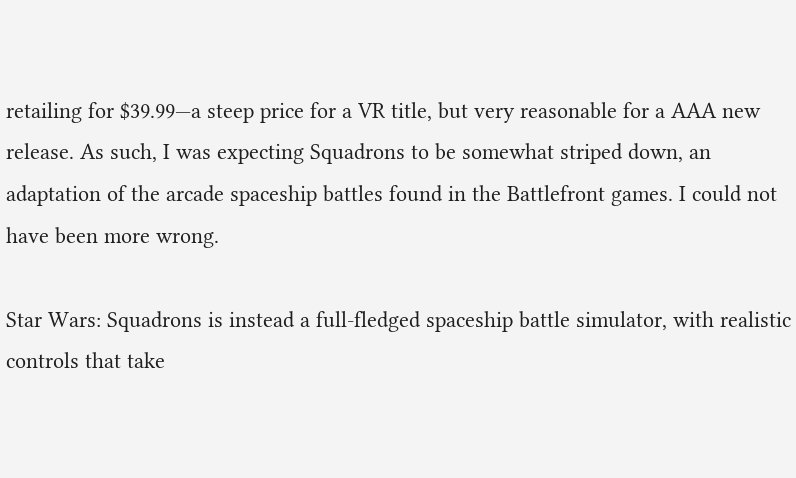retailing for $39.99—a steep price for a VR title, but very reasonable for a AAA new release. As such, I was expecting Squadrons to be somewhat striped down, an adaptation of the arcade spaceship battles found in the Battlefront games. I could not have been more wrong.

Star Wars: Squadrons is instead a full-fledged spaceship battle simulator, with realistic controls that take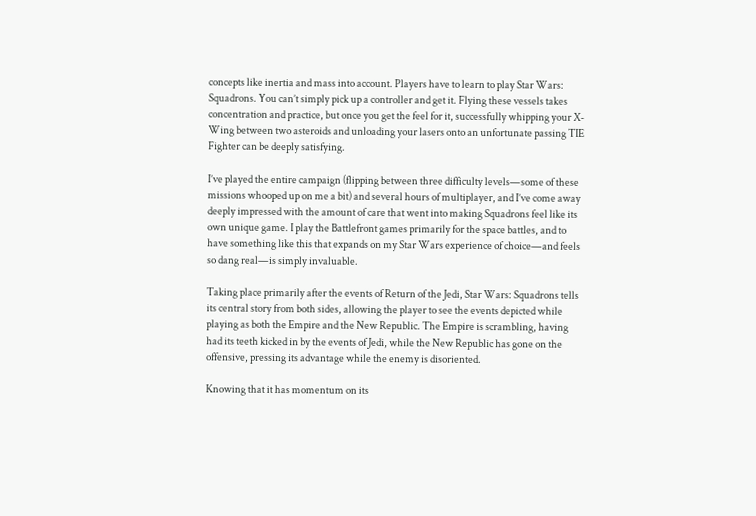concepts like inertia and mass into account. Players have to learn to play Star Wars: Squadrons. You can’t simply pick up a controller and get it. Flying these vessels takes concentration and practice, but once you get the feel for it, successfully whipping your X-Wing between two asteroids and unloading your lasers onto an unfortunate passing TIE Fighter can be deeply satisfying.

I’ve played the entire campaign (flipping between three difficulty levels—some of these missions whooped up on me a bit) and several hours of multiplayer, and I’ve come away deeply impressed with the amount of care that went into making Squadrons feel like its own unique game. I play the Battlefront games primarily for the space battles, and to have something like this that expands on my Star Wars experience of choice—and feels so dang real—is simply invaluable.

Taking place primarily after the events of Return of the Jedi, Star Wars: Squadrons tells its central story from both sides, allowing the player to see the events depicted while playing as both the Empire and the New Republic. The Empire is scrambling, having had its teeth kicked in by the events of Jedi, while the New Republic has gone on the offensive, pressing its advantage while the enemy is disoriented.

Knowing that it has momentum on its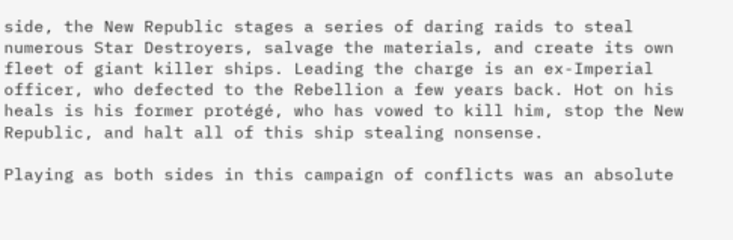side, the New Republic stages a series of daring raids to steal numerous Star Destroyers, salvage the materials, and create its own fleet of giant killer ships. Leading the charge is an ex-Imperial officer, who defected to the Rebellion a few years back. Hot on his heals is his former protégé, who has vowed to kill him, stop the New Republic, and halt all of this ship stealing nonsense.

Playing as both sides in this campaign of conflicts was an absolute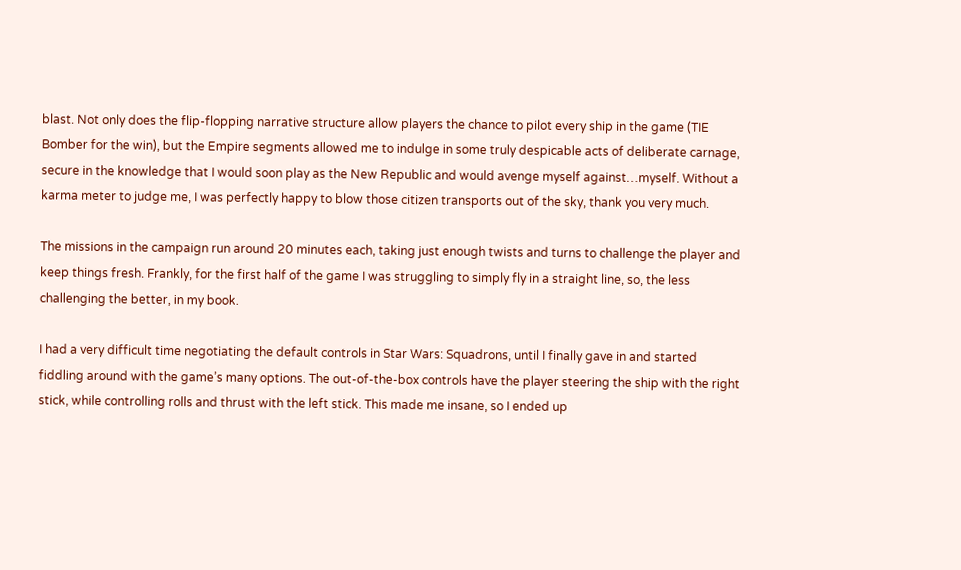blast. Not only does the flip-flopping narrative structure allow players the chance to pilot every ship in the game (TIE Bomber for the win), but the Empire segments allowed me to indulge in some truly despicable acts of deliberate carnage, secure in the knowledge that I would soon play as the New Republic and would avenge myself against…myself. Without a karma meter to judge me, I was perfectly happy to blow those citizen transports out of the sky, thank you very much.

The missions in the campaign run around 20 minutes each, taking just enough twists and turns to challenge the player and keep things fresh. Frankly, for the first half of the game I was struggling to simply fly in a straight line, so, the less challenging the better, in my book.

I had a very difficult time negotiating the default controls in Star Wars: Squadrons, until I finally gave in and started fiddling around with the game’s many options. The out-of-the-box controls have the player steering the ship with the right stick, while controlling rolls and thrust with the left stick. This made me insane, so I ended up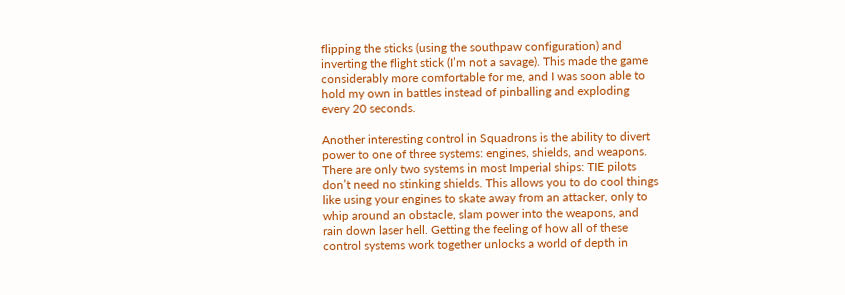flipping the sticks (using the southpaw configuration) and inverting the flight stick (I’m not a savage). This made the game considerably more comfortable for me, and I was soon able to hold my own in battles instead of pinballing and exploding every 20 seconds.

Another interesting control in Squadrons is the ability to divert power to one of three systems: engines, shields, and weapons. There are only two systems in most Imperial ships: TIE pilots don’t need no stinking shields. This allows you to do cool things like using your engines to skate away from an attacker, only to whip around an obstacle, slam power into the weapons, and rain down laser hell. Getting the feeling of how all of these control systems work together unlocks a world of depth in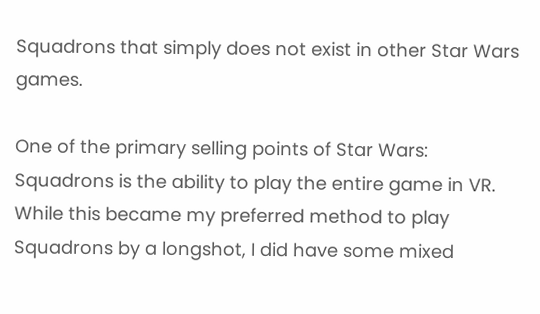Squadrons that simply does not exist in other Star Wars games.

One of the primary selling points of Star Wars: Squadrons is the ability to play the entire game in VR. While this became my preferred method to play Squadrons by a longshot, I did have some mixed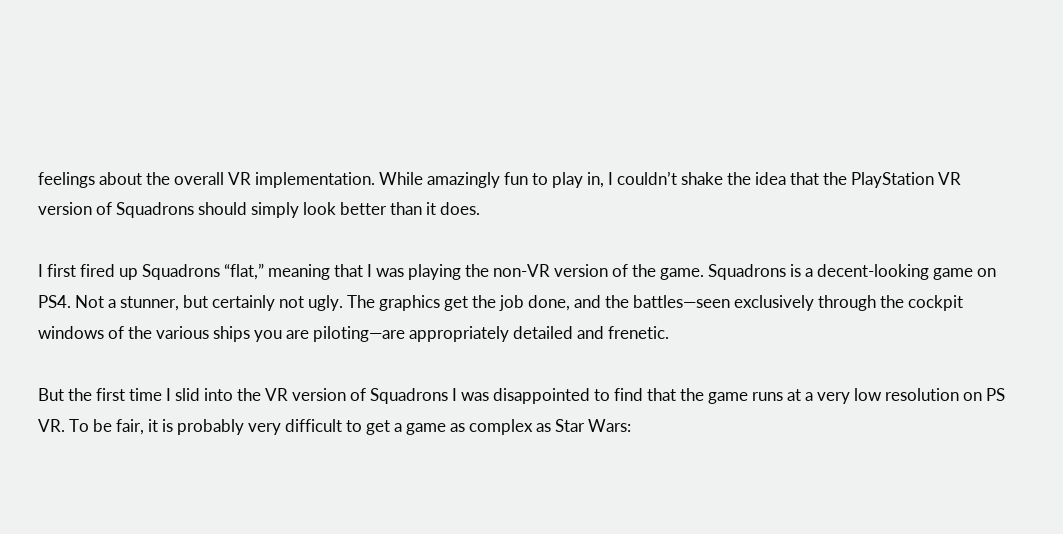feelings about the overall VR implementation. While amazingly fun to play in, I couldn’t shake the idea that the PlayStation VR version of Squadrons should simply look better than it does.

I first fired up Squadrons “flat,” meaning that I was playing the non-VR version of the game. Squadrons is a decent-looking game on PS4. Not a stunner, but certainly not ugly. The graphics get the job done, and the battles—seen exclusively through the cockpit windows of the various ships you are piloting—are appropriately detailed and frenetic.

But the first time I slid into the VR version of Squadrons I was disappointed to find that the game runs at a very low resolution on PS VR. To be fair, it is probably very difficult to get a game as complex as Star Wars: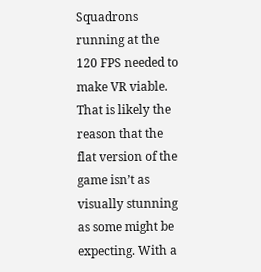Squadrons running at the 120 FPS needed to make VR viable. That is likely the reason that the flat version of the game isn’t as visually stunning as some might be expecting. With a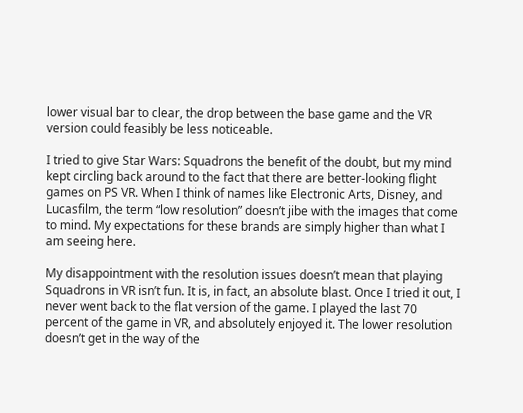lower visual bar to clear, the drop between the base game and the VR version could feasibly be less noticeable.

I tried to give Star Wars: Squadrons the benefit of the doubt, but my mind kept circling back around to the fact that there are better-looking flight games on PS VR. When I think of names like Electronic Arts, Disney, and Lucasfilm, the term “low resolution” doesn’t jibe with the images that come to mind. My expectations for these brands are simply higher than what I am seeing here.

My disappointment with the resolution issues doesn’t mean that playing Squadrons in VR isn’t fun. It is, in fact, an absolute blast. Once I tried it out, I never went back to the flat version of the game. I played the last 70 percent of the game in VR, and absolutely enjoyed it. The lower resolution doesn’t get in the way of the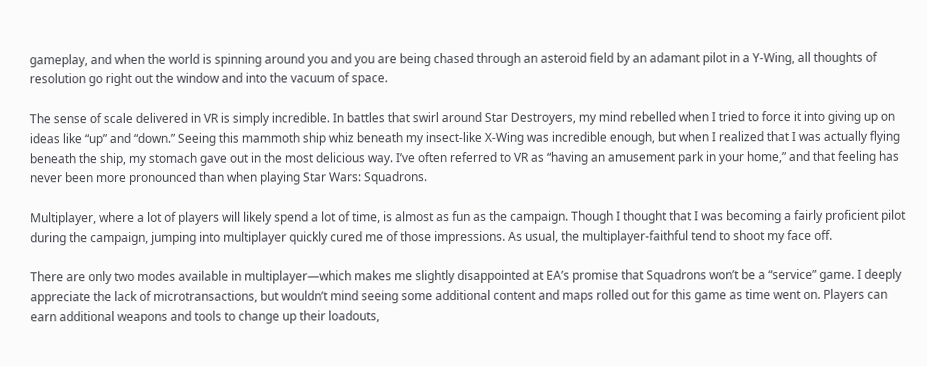gameplay, and when the world is spinning around you and you are being chased through an asteroid field by an adamant pilot in a Y-Wing, all thoughts of resolution go right out the window and into the vacuum of space.

The sense of scale delivered in VR is simply incredible. In battles that swirl around Star Destroyers, my mind rebelled when I tried to force it into giving up on ideas like “up” and “down.” Seeing this mammoth ship whiz beneath my insect-like X-Wing was incredible enough, but when I realized that I was actually flying beneath the ship, my stomach gave out in the most delicious way. I’ve often referred to VR as “having an amusement park in your home,” and that feeling has never been more pronounced than when playing Star Wars: Squadrons.

Multiplayer, where a lot of players will likely spend a lot of time, is almost as fun as the campaign. Though I thought that I was becoming a fairly proficient pilot during the campaign, jumping into multiplayer quickly cured me of those impressions. As usual, the multiplayer-faithful tend to shoot my face off.

There are only two modes available in multiplayer—which makes me slightly disappointed at EA’s promise that Squadrons won’t be a “service” game. I deeply appreciate the lack of microtransactions, but wouldn’t mind seeing some additional content and maps rolled out for this game as time went on. Players can earn additional weapons and tools to change up their loadouts,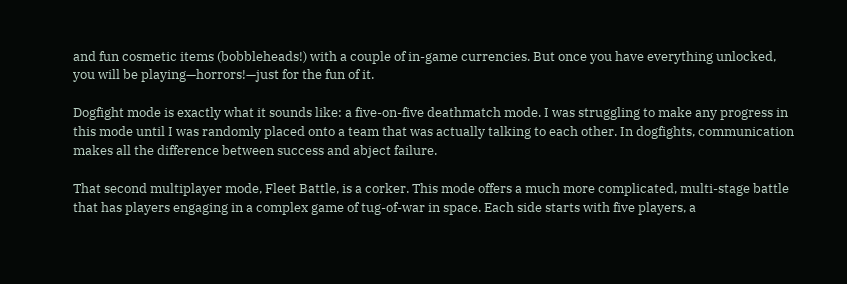and fun cosmetic items (bobbleheads!) with a couple of in-game currencies. But once you have everything unlocked, you will be playing—horrors!—just for the fun of it.

Dogfight mode is exactly what it sounds like: a five-on-five deathmatch mode. I was struggling to make any progress in this mode until I was randomly placed onto a team that was actually talking to each other. In dogfights, communication makes all the difference between success and abject failure.

That second multiplayer mode, Fleet Battle, is a corker. This mode offers a much more complicated, multi-stage battle that has players engaging in a complex game of tug-of-war in space. Each side starts with five players, a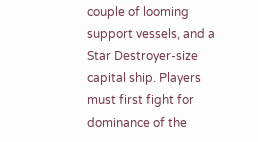couple of looming support vessels, and a Star Destroyer-size capital ship. Players must first fight for dominance of the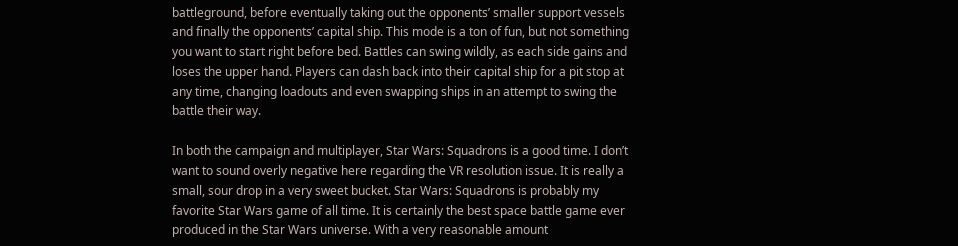battleground, before eventually taking out the opponents’ smaller support vessels and finally the opponents’ capital ship. This mode is a ton of fun, but not something you want to start right before bed. Battles can swing wildly, as each side gains and loses the upper hand. Players can dash back into their capital ship for a pit stop at any time, changing loadouts and even swapping ships in an attempt to swing the battle their way.

In both the campaign and multiplayer, Star Wars: Squadrons is a good time. I don’t want to sound overly negative here regarding the VR resolution issue. It is really a small, sour drop in a very sweet bucket. Star Wars: Squadrons is probably my favorite Star Wars game of all time. It is certainly the best space battle game ever produced in the Star Wars universe. With a very reasonable amount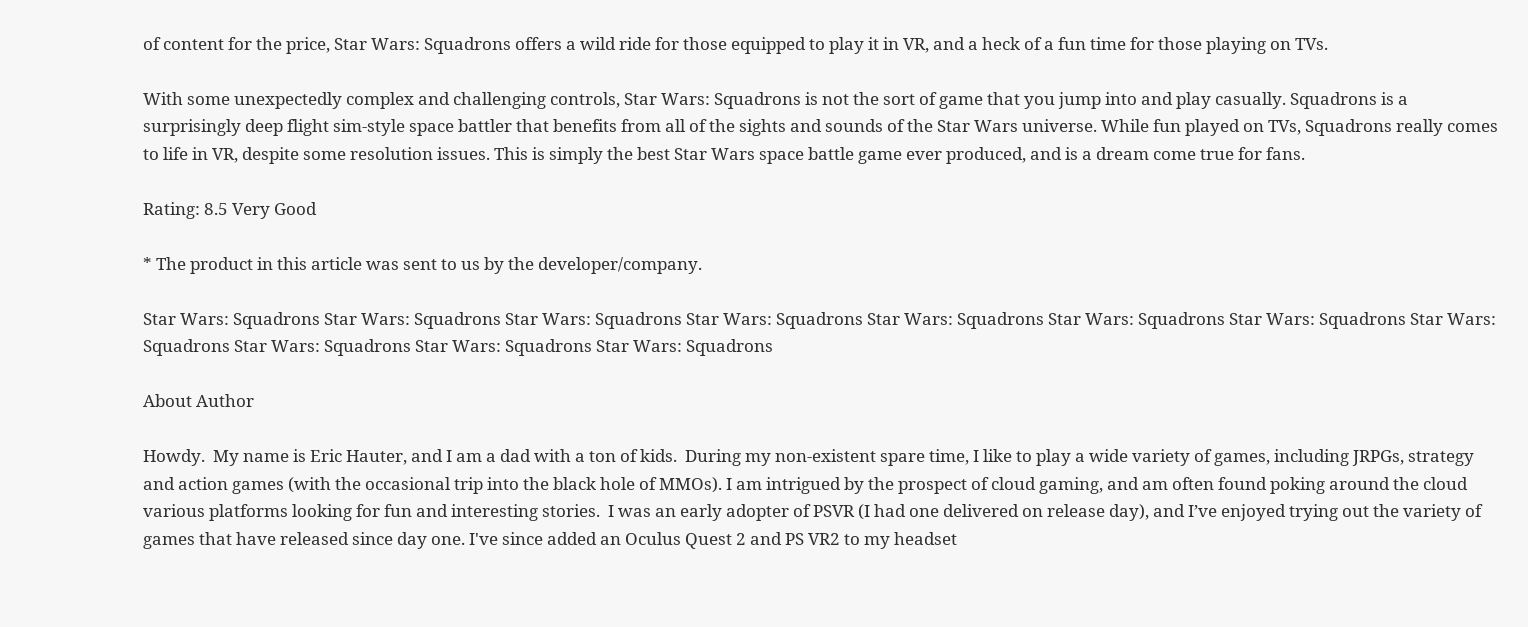of content for the price, Star Wars: Squadrons offers a wild ride for those equipped to play it in VR, and a heck of a fun time for those playing on TVs.

With some unexpectedly complex and challenging controls, Star Wars: Squadrons is not the sort of game that you jump into and play casually. Squadrons is a surprisingly deep flight sim-style space battler that benefits from all of the sights and sounds of the Star Wars universe. While fun played on TVs, Squadrons really comes to life in VR, despite some resolution issues. This is simply the best Star Wars space battle game ever produced, and is a dream come true for fans.

Rating: 8.5 Very Good

* The product in this article was sent to us by the developer/company.

Star Wars: Squadrons Star Wars: Squadrons Star Wars: Squadrons Star Wars: Squadrons Star Wars: Squadrons Star Wars: Squadrons Star Wars: Squadrons Star Wars: Squadrons Star Wars: Squadrons Star Wars: Squadrons Star Wars: Squadrons

About Author

Howdy.  My name is Eric Hauter, and I am a dad with a ton of kids.  During my non-existent spare time, I like to play a wide variety of games, including JRPGs, strategy and action games (with the occasional trip into the black hole of MMOs). I am intrigued by the prospect of cloud gaming, and am often found poking around the cloud various platforms looking for fun and interesting stories.  I was an early adopter of PSVR (I had one delivered on release day), and I’ve enjoyed trying out the variety of games that have released since day one. I've since added an Oculus Quest 2 and PS VR2 to my headset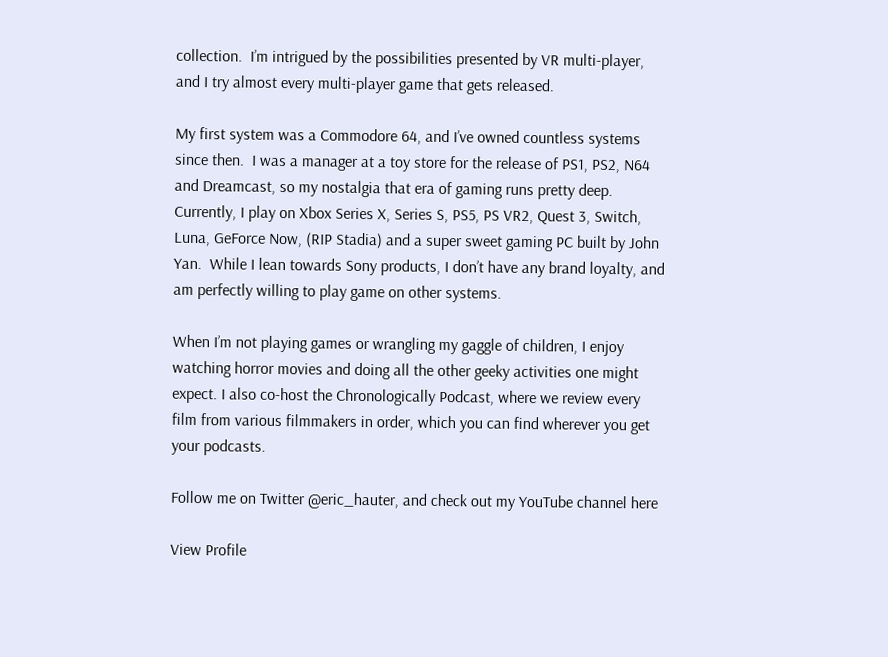collection.  I’m intrigued by the possibilities presented by VR multi-player, and I try almost every multi-player game that gets released.

My first system was a Commodore 64, and I’ve owned countless systems since then.  I was a manager at a toy store for the release of PS1, PS2, N64 and Dreamcast, so my nostalgia that era of gaming runs pretty deep.  Currently, I play on Xbox Series X, Series S, PS5, PS VR2, Quest 3, Switch, Luna, GeForce Now, (RIP Stadia) and a super sweet gaming PC built by John Yan.  While I lean towards Sony products, I don’t have any brand loyalty, and am perfectly willing to play game on other systems.

When I’m not playing games or wrangling my gaggle of children, I enjoy watching horror movies and doing all the other geeky activities one might expect. I also co-host the Chronologically Podcast, where we review every film from various filmmakers in order, which you can find wherever you get your podcasts.

Follow me on Twitter @eric_hauter, and check out my YouTube channel here

View Profile